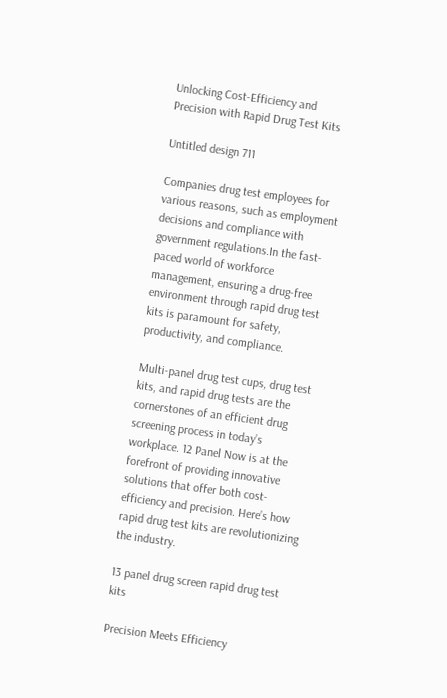Unlocking Cost-Efficiency and Precision with Rapid Drug Test Kits

Untitled design 711

Companies drug test employees for various reasons, such as employment decisions and compliance with government regulations.In the fast-paced world of workforce management, ensuring a drug-free environment through rapid drug test kits is paramount for safety, productivity, and compliance.

Multi-panel drug test cups, drug test kits, and rapid drug tests are the cornerstones of an efficient drug screening process in today’s workplace. 12 Panel Now is at the forefront of providing innovative solutions that offer both cost-efficiency and precision. Here’s how rapid drug test kits are revolutionizing the industry.

13 panel drug screen rapid drug test kits

Precision Meets Efficiency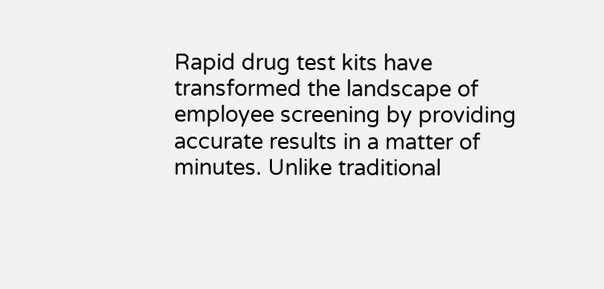Rapid drug test kits have transformed the landscape of employee screening by providing accurate results in a matter of minutes. Unlike traditional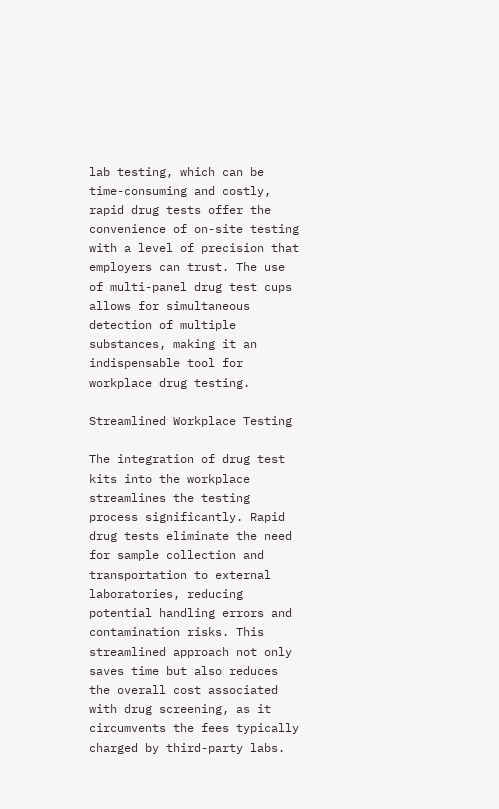lab testing, which can be time-consuming and costly, rapid drug tests offer the convenience of on-site testing with a level of precision that employers can trust. The use of multi-panel drug test cups allows for simultaneous detection of multiple substances, making it an indispensable tool for workplace drug testing.

Streamlined Workplace Testing

The integration of drug test kits into the workplace streamlines the testing process significantly. Rapid drug tests eliminate the need for sample collection and transportation to external laboratories, reducing potential handling errors and contamination risks. This streamlined approach not only saves time but also reduces the overall cost associated with drug screening, as it circumvents the fees typically charged by third-party labs.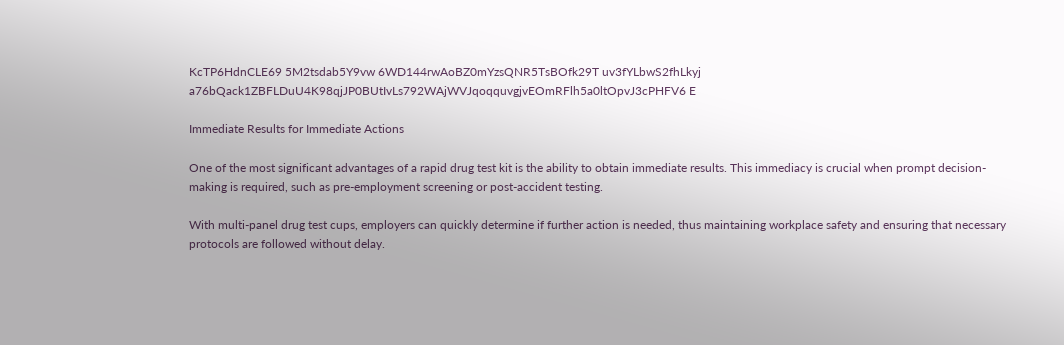KcTP6HdnCLE69 5M2tsdab5Y9vw 6WD144rwAoBZ0mYzsQNR5TsBOfk29T uv3fYLbwS2fhLkyj a76bQack1ZBFLDuU4K98qjJP0BUtIvLs792WAjWVJqoqquvgjvEOmRFlh5a0ltOpvJ3cPHFV6 E

Immediate Results for Immediate Actions

One of the most significant advantages of a rapid drug test kit is the ability to obtain immediate results. This immediacy is crucial when prompt decision-making is required, such as pre-employment screening or post-accident testing.

With multi-panel drug test cups, employers can quickly determine if further action is needed, thus maintaining workplace safety and ensuring that necessary protocols are followed without delay.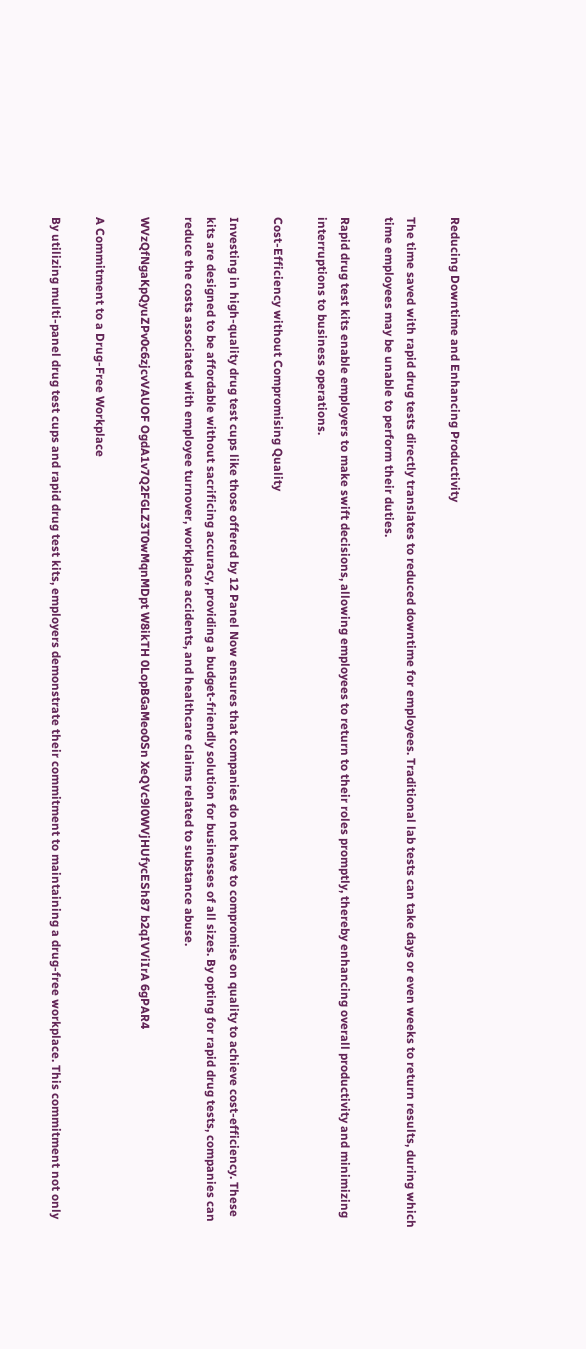Reducing Downtime and Enhancing Productivity

The time saved with rapid drug tests directly translates to reduced downtime for employees. Traditional lab tests can take days or even weeks to return results, during which time employees may be unable to perform their duties.

Rapid drug test kits enable employers to make swift decisions, allowing employees to return to their roles promptly, thereby enhancing overall productivity and minimizing interruptions to business operations.

Cost-Efficiency without Compromising Quality

Investing in high-quality drug test cups like those offered by 12 Panel Now ensures that companies do not have to compromise on quality to achieve cost-efficiency. These kits are designed to be affordable without sacrificing accuracy, providing a budget-friendly solution for businesses of all sizes. By opting for rapid drug tests, companies can reduce the costs associated with employee turnover, workplace accidents, and healthcare claims related to substance abuse.

WVzQfNgaKpQyuZPv0c6zjcvVAUOF OgdA1v7Q2FGLZ3T0wMqnMDpt W8ikTH 0LopBGaMeo0Sn XeQVc9l0WVjHUfycESh87 b2qIVViIrA 6gPAR4

A Commitment to a Drug-Free Workplace

By utilizing multi-panel drug test cups and rapid drug test kits, employers demonstrate their commitment to maintaining a drug-free workplace. This commitment not only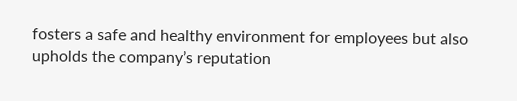fosters a safe and healthy environment for employees but also upholds the company’s reputation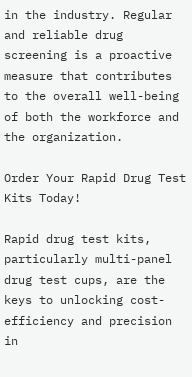in the industry. Regular and reliable drug screening is a proactive measure that contributes to the overall well-being of both the workforce and the organization.

Order Your Rapid Drug Test Kits Today!

Rapid drug test kits, particularly multi-panel drug test cups, are the keys to unlocking cost-efficiency and precision in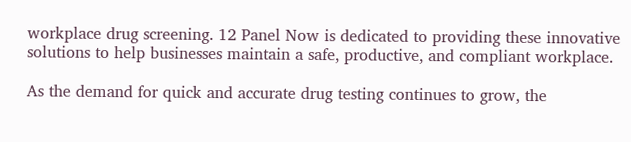workplace drug screening. 12 Panel Now is dedicated to providing these innovative solutions to help businesses maintain a safe, productive, and compliant workplace.

As the demand for quick and accurate drug testing continues to grow, the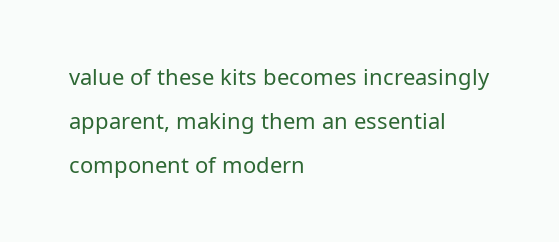value of these kits becomes increasingly apparent, making them an essential component of modern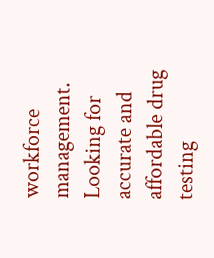workforce management. Looking for accurate and affordable drug testing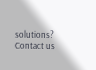solutions? Contact us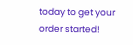today to get your order started!